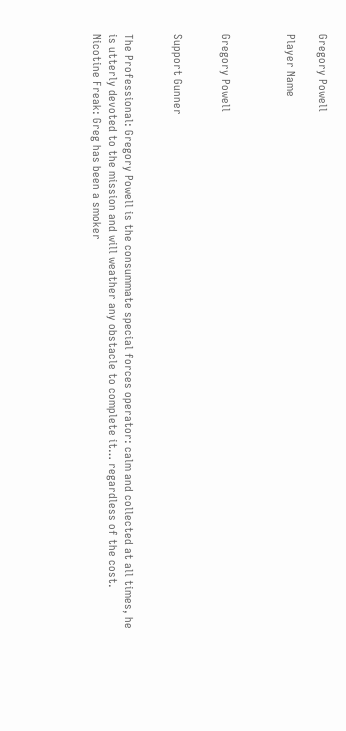Gregory Powell

Player Name



Gregory Powell


Support Gunner


The Professional: Gregory Powell is the consummate special forces operator: calm and collected at all times, he is utterly devoted to the mission and will weather any obstacle to complete it… regardless of the cost.
Nicotine Freak: Greg has been a smoker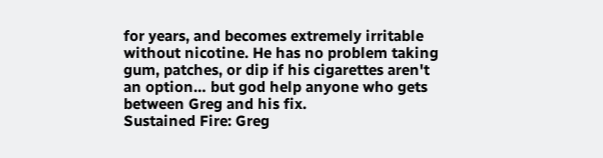for years, and becomes extremely irritable without nicotine. He has no problem taking gum, patches, or dip if his cigarettes aren't an option… but god help anyone who gets between Greg and his fix.
Sustained Fire: Greg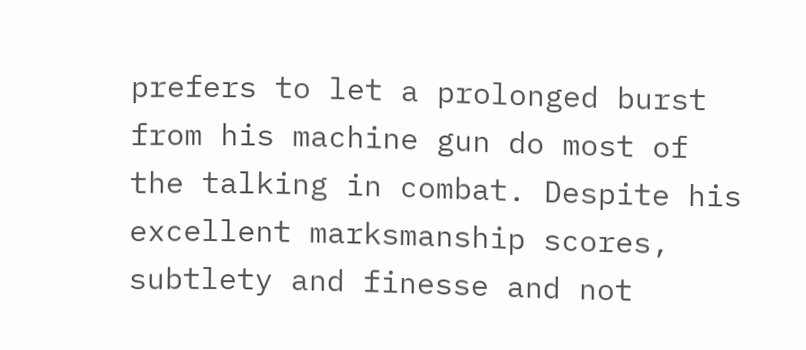prefers to let a prolonged burst from his machine gun do most of the talking in combat. Despite his excellent marksmanship scores, subtlety and finesse and not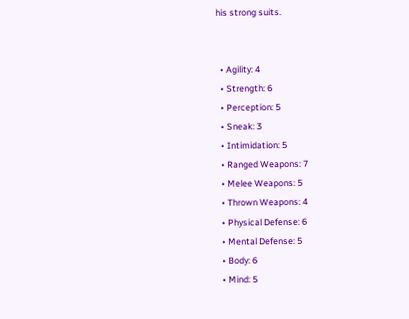his strong suits.


  • Agility: 4
  • Strength: 6
  • Perception: 5
  • Sneak: 3
  • Intimidation: 5
  • Ranged Weapons: 7
  • Melee Weapons: 5
  • Thrown Weapons: 4
  • Physical Defense: 6
  • Mental Defense: 5
  • Body: 6
  • Mind: 5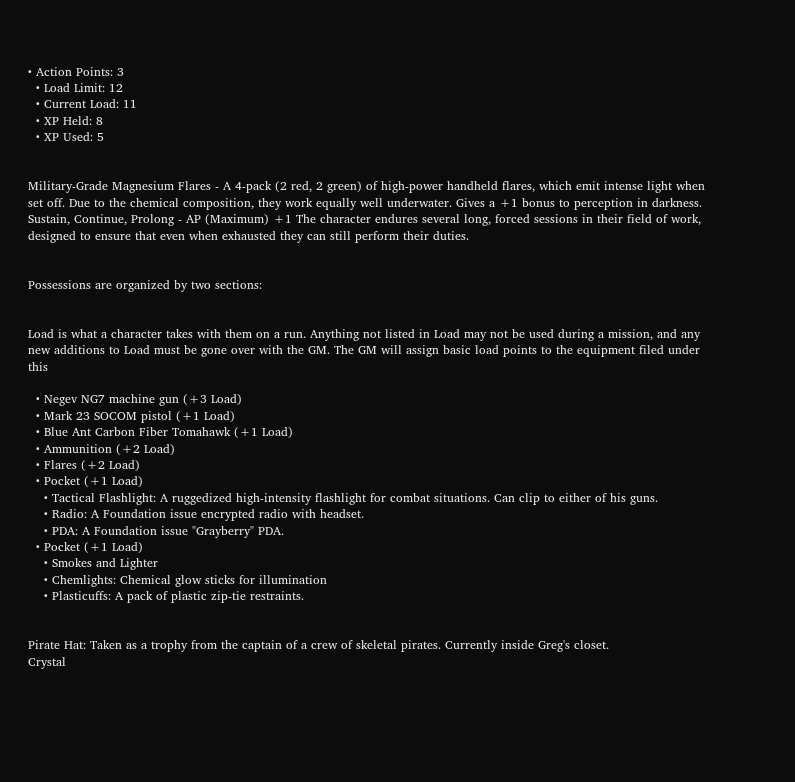• Action Points: 3
  • Load Limit: 12
  • Current Load: 11
  • XP Held: 8
  • XP Used: 5


Military-Grade Magnesium Flares - A 4-pack (2 red, 2 green) of high-power handheld flares, which emit intense light when set off. Due to the chemical composition, they work equally well underwater. Gives a +1 bonus to perception in darkness.
Sustain, Continue, Prolong - AP (Maximum) +1 The character endures several long, forced sessions in their field of work, designed to ensure that even when exhausted they can still perform their duties.


Possessions are organized by two sections:


Load is what a character takes with them on a run. Anything not listed in Load may not be used during a mission, and any new additions to Load must be gone over with the GM. The GM will assign basic load points to the equipment filed under this

  • Negev NG7 machine gun (+3 Load)
  • Mark 23 SOCOM pistol (+1 Load)
  • Blue Ant Carbon Fiber Tomahawk (+1 Load)
  • Ammunition (+2 Load)
  • Flares (+2 Load)
  • Pocket (+1 Load)
    • Tactical Flashlight: A ruggedized high-intensity flashlight for combat situations. Can clip to either of his guns.
    • Radio: A Foundation issue encrypted radio with headset.
    • PDA: A Foundation issue "Grayberry" PDA.
  • Pocket (+1 Load)
    • Smokes and Lighter
    • Chemlights: Chemical glow sticks for illumination
    • Plasticuffs: A pack of plastic zip-tie restraints.


Pirate Hat: Taken as a trophy from the captain of a crew of skeletal pirates. Currently inside Greg's closet.
Crystal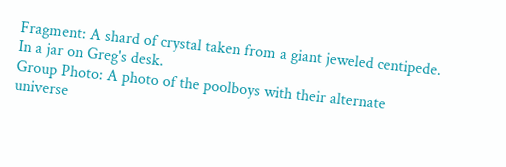Fragment: A shard of crystal taken from a giant jeweled centipede. In a jar on Greg's desk.
Group Photo: A photo of the poolboys with their alternate universe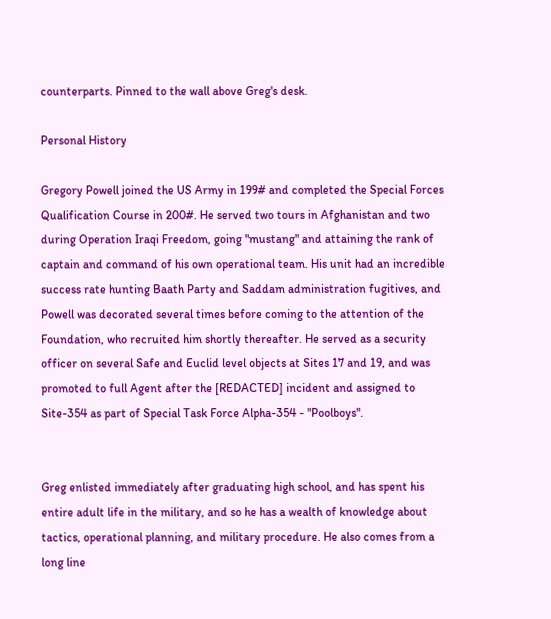counterparts. Pinned to the wall above Greg's desk.

Personal History

Gregory Powell joined the US Army in 199# and completed the Special Forces Qualification Course in 200#. He served two tours in Afghanistan and two during Operation Iraqi Freedom, going "mustang" and attaining the rank of captain and command of his own operational team. His unit had an incredible success rate hunting Baath Party and Saddam administration fugitives, and Powell was decorated several times before coming to the attention of the Foundation, who recruited him shortly thereafter. He served as a security officer on several Safe and Euclid level objects at Sites 17 and 19, and was promoted to full Agent after the [REDACTED] incident and assigned to Site-354 as part of Special Task Force Alpha-354 - "Poolboys".


Greg enlisted immediately after graduating high school, and has spent his entire adult life in the military, and so he has a wealth of knowledge about tactics, operational planning, and military procedure. He also comes from a long line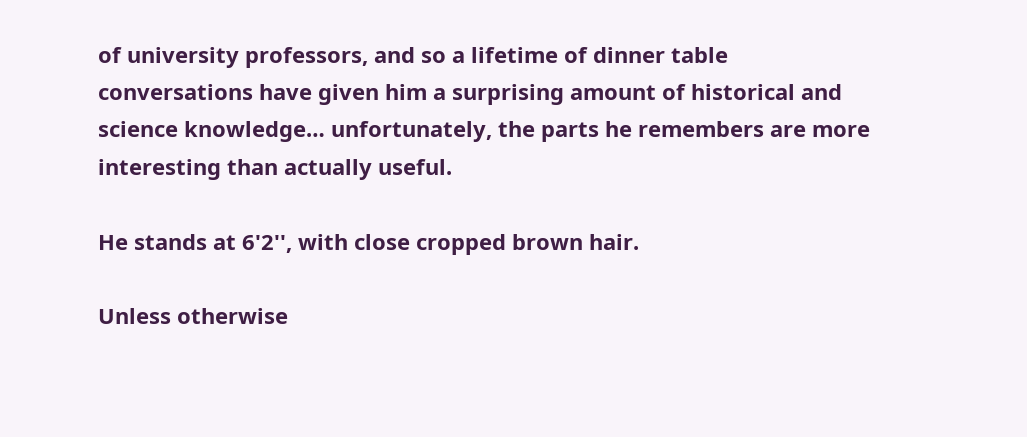of university professors, and so a lifetime of dinner table conversations have given him a surprising amount of historical and science knowledge… unfortunately, the parts he remembers are more interesting than actually useful.

He stands at 6'2'', with close cropped brown hair.

Unless otherwise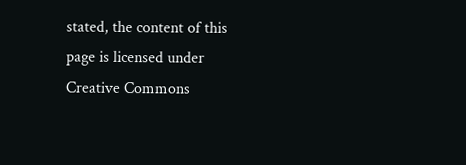stated, the content of this page is licensed under Creative Commons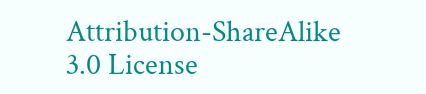Attribution-ShareAlike 3.0 License